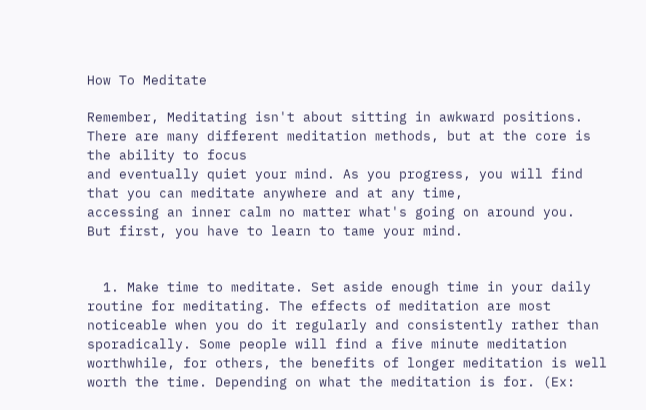How To Meditate

Remember, Meditating isn't about sitting in awkward positions.
There are many different meditation methods, but at the core is the ability to focus
and eventually quiet your mind. As you progress, you will find that you can meditate anywhere and at any time,
accessing an inner calm no matter what's going on around you.
But first, you have to learn to tame your mind.


  1. Make time to meditate. Set aside enough time in your daily routine for meditating. The effects of meditation are most noticeable when you do it regularly and consistently rather than sporadically. Some people will find a five minute meditation worthwhile, for others, the benefits of longer meditation is well worth the time. Depending on what the meditation is for. (Ex: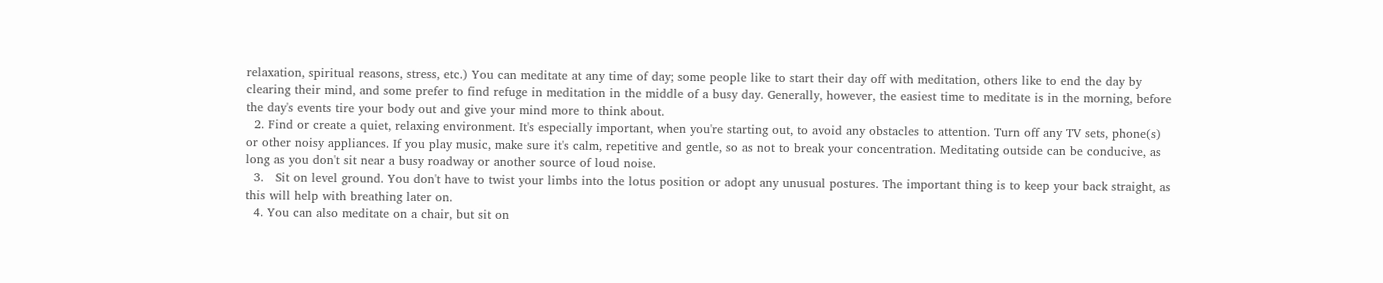relaxation, spiritual reasons, stress, etc.) You can meditate at any time of day; some people like to start their day off with meditation, others like to end the day by clearing their mind, and some prefer to find refuge in meditation in the middle of a busy day. Generally, however, the easiest time to meditate is in the morning, before the day's events tire your body out and give your mind more to think about.
  2. Find or create a quiet, relaxing environment. It's especially important, when you're starting out, to avoid any obstacles to attention. Turn off any TV sets, phone(s) or other noisy appliances. If you play music, make sure it's calm, repetitive and gentle, so as not to break your concentration. Meditating outside can be conducive, as long as you don't sit near a busy roadway or another source of loud noise.
  3.   Sit on level ground. You don't have to twist your limbs into the lotus position or adopt any unusual postures. The important thing is to keep your back straight, as this will help with breathing later on.
  4. You can also meditate on a chair, but sit on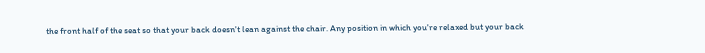the front half of the seat so that your back doesn't lean against the chair. Any position in which you're relaxed but your back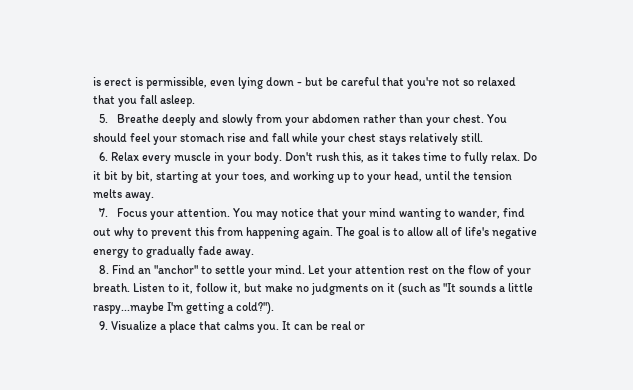is erect is permissible, even lying down - but be careful that you're not so relaxed that you fall asleep.
  5.   Breathe deeply and slowly from your abdomen rather than your chest. You should feel your stomach rise and fall while your chest stays relatively still.
  6. Relax every muscle in your body. Don't rush this, as it takes time to fully relax. Do it bit by bit, starting at your toes, and working up to your head, until the tension melts away.
  7.   Focus your attention. You may notice that your mind wanting to wander, find out why to prevent this from happening again. The goal is to allow all of life's negative energy to gradually fade away.
  8. Find an "anchor" to settle your mind. Let your attention rest on the flow of your breath. Listen to it, follow it, but make no judgments on it (such as "It sounds a little raspy...maybe I'm getting a cold?").
  9. Visualize a place that calms you. It can be real or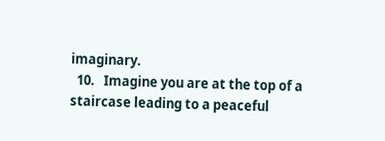imaginary.
  10.   Imagine you are at the top of a staircase leading to a peaceful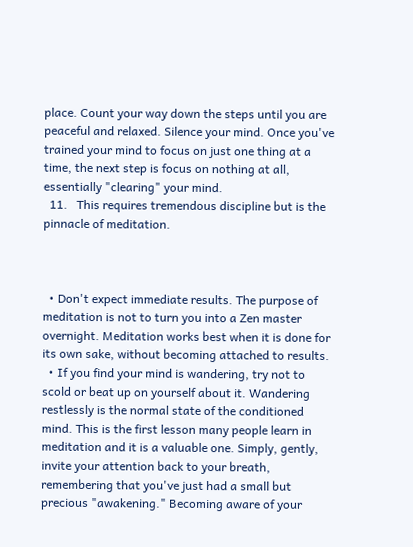place. Count your way down the steps until you are peaceful and relaxed. Silence your mind. Once you've trained your mind to focus on just one thing at a time, the next step is focus on nothing at all, essentially "clearing" your mind.
  11.   This requires tremendous discipline but is the pinnacle of meditation.



  • Don't expect immediate results. The purpose of meditation is not to turn you into a Zen master overnight. Meditation works best when it is done for its own sake, without becoming attached to results.
  • If you find your mind is wandering, try not to scold or beat up on yourself about it. Wandering restlessly is the normal state of the conditioned mind. This is the first lesson many people learn in meditation and it is a valuable one. Simply, gently, invite your attention back to your breath, remembering that you've just had a small but precious "awakening." Becoming aware of your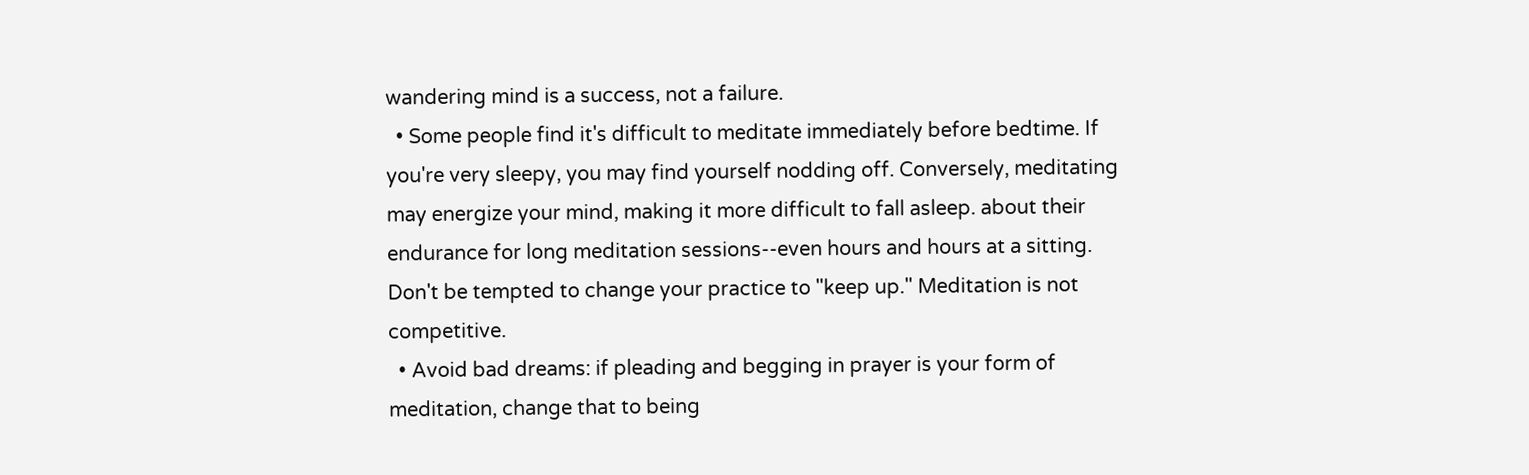wandering mind is a success, not a failure.
  • Some people find it's difficult to meditate immediately before bedtime. If you're very sleepy, you may find yourself nodding off. Conversely, meditating may energize your mind, making it more difficult to fall asleep. about their endurance for long meditation sessions--even hours and hours at a sitting. Don't be tempted to change your practice to "keep up." Meditation is not competitive.
  • Avoid bad dreams: if pleading and begging in prayer is your form of meditation, change that to being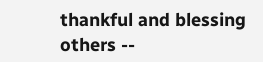thankful and blessing others --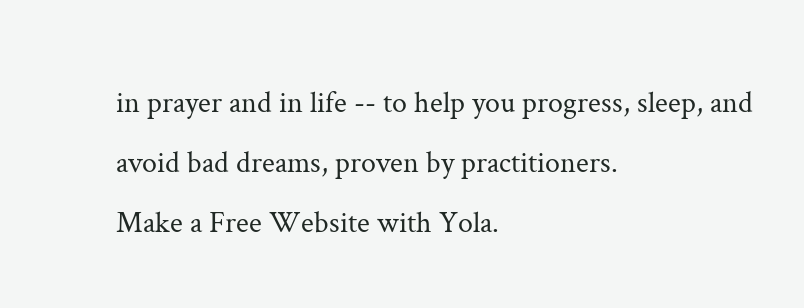in prayer and in life -- to help you progress, sleep, and avoid bad dreams, proven by practitioners.
Make a Free Website with Yola.